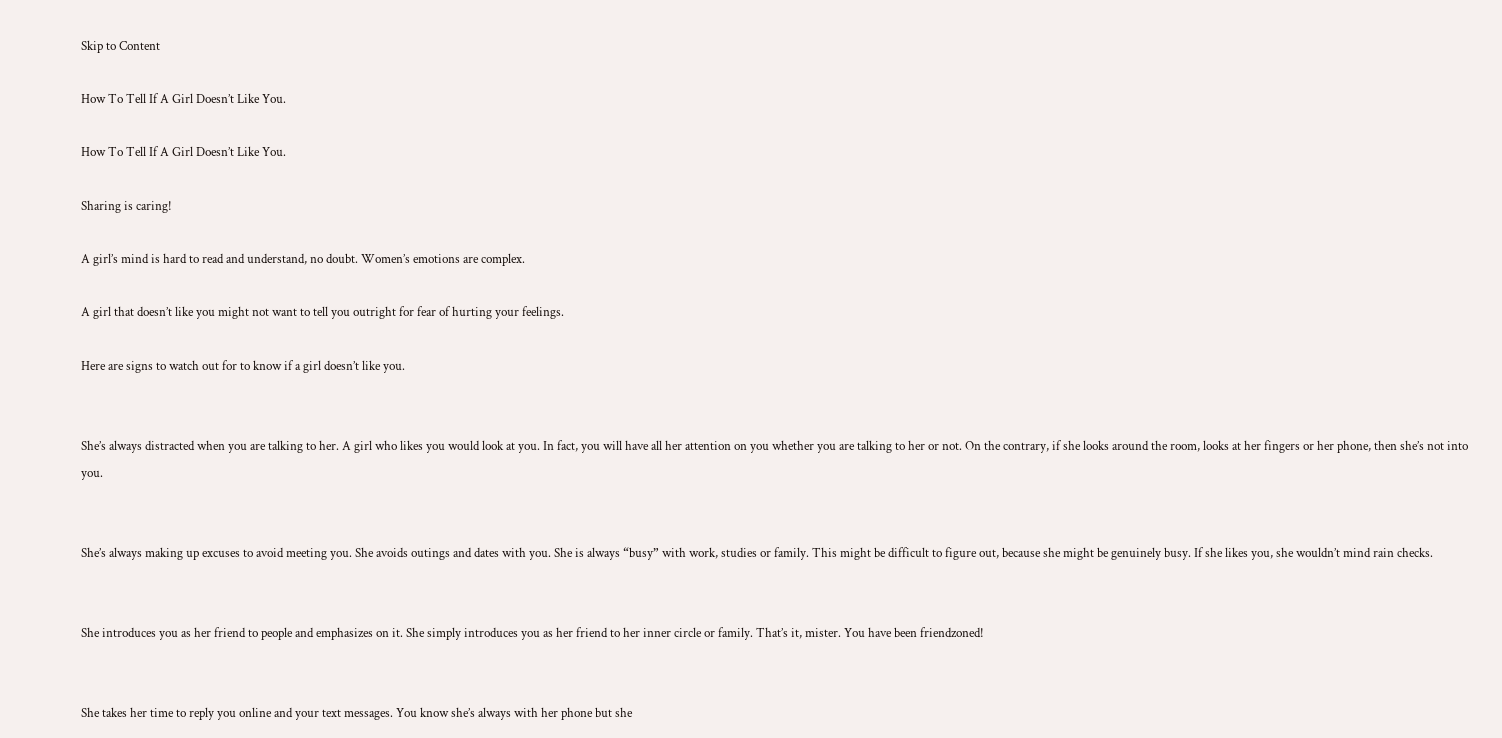Skip to Content

How To Tell If A Girl Doesn’t Like You.

How To Tell If A Girl Doesn’t Like You.

Sharing is caring!

A girl’s mind is hard to read and understand, no doubt. Women’s emotions are complex.

A girl that doesn’t like you might not want to tell you outright for fear of hurting your feelings.

Here are signs to watch out for to know if a girl doesn’t like you.


She’s always distracted when you are talking to her. A girl who likes you would look at you. In fact, you will have all her attention on you whether you are talking to her or not. On the contrary, if she looks around the room, looks at her fingers or her phone, then she’s not into you.


She’s always making up excuses to avoid meeting you. She avoids outings and dates with you. She is always “busy” with work, studies or family. This might be difficult to figure out, because she might be genuinely busy. If she likes you, she wouldn’t mind rain checks.


She introduces you as her friend to people and emphasizes on it. She simply introduces you as her friend to her inner circle or family. That’s it, mister. You have been friendzoned!


She takes her time to reply you online and your text messages. You know she’s always with her phone but she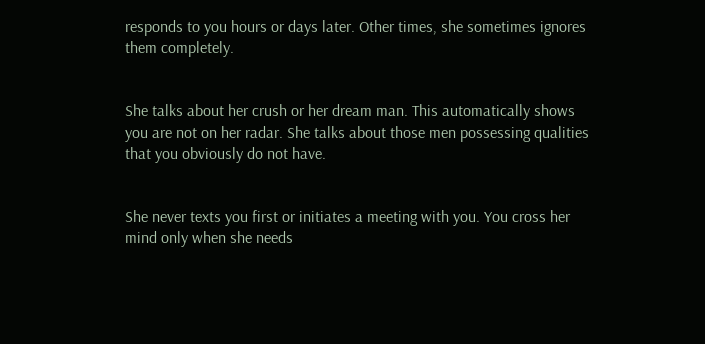responds to you hours or days later. Other times, she sometimes ignores them completely.


She talks about her crush or her dream man. This automatically shows you are not on her radar. She talks about those men possessing qualities that you obviously do not have.


She never texts you first or initiates a meeting with you. You cross her mind only when she needs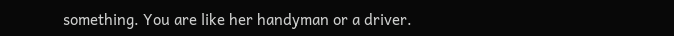something. You are like her handyman or a driver.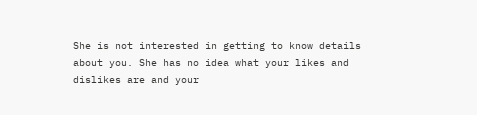She is not interested in getting to know details about you. She has no idea what your likes and dislikes are and your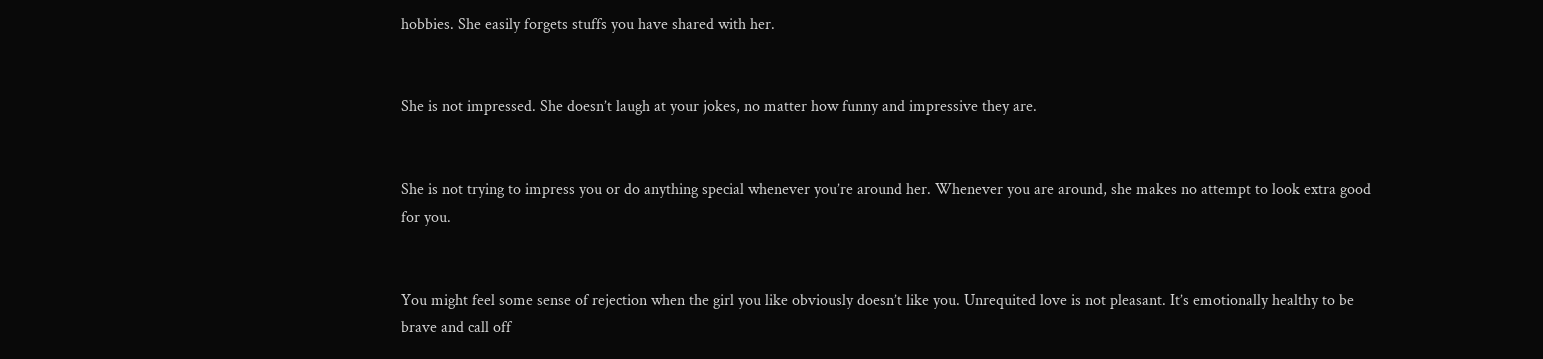hobbies. She easily forgets stuffs you have shared with her.


She is not impressed. She doesn’t laugh at your jokes, no matter how funny and impressive they are.


She is not trying to impress you or do anything special whenever you’re around her. Whenever you are around, she makes no attempt to look extra good for you.


You might feel some sense of rejection when the girl you like obviously doesn’t like you. Unrequited love is not pleasant. It’s emotionally healthy to be brave and call off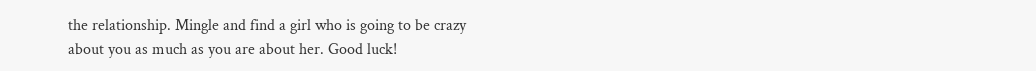the relationship. Mingle and find a girl who is going to be crazy about you as much as you are about her. Good luck!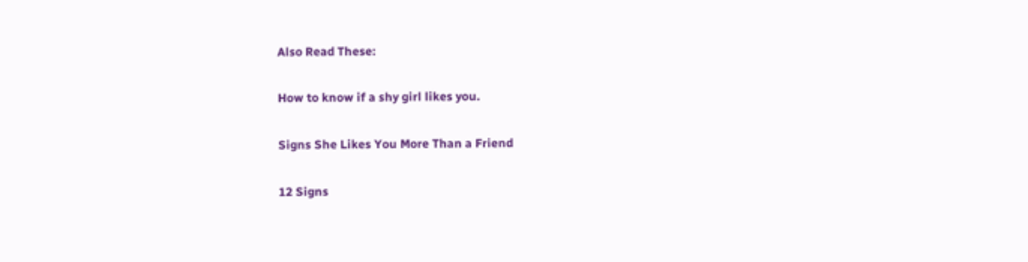Also Read These:

How to know if a shy girl likes you.

Signs She Likes You More Than a Friend

12 Signs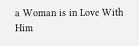a Woman is in Love With Him